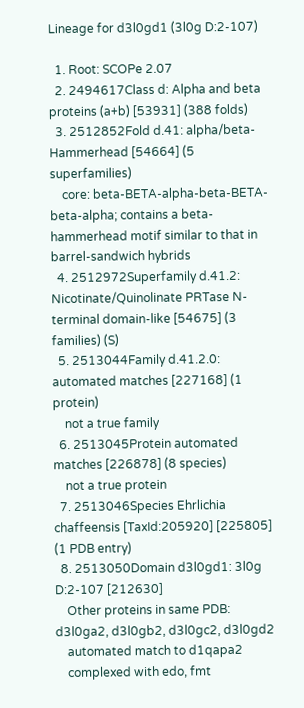Lineage for d3l0gd1 (3l0g D:2-107)

  1. Root: SCOPe 2.07
  2. 2494617Class d: Alpha and beta proteins (a+b) [53931] (388 folds)
  3. 2512852Fold d.41: alpha/beta-Hammerhead [54664] (5 superfamilies)
    core: beta-BETA-alpha-beta-BETA-beta-alpha; contains a beta-hammerhead motif similar to that in barrel-sandwich hybrids
  4. 2512972Superfamily d.41.2: Nicotinate/Quinolinate PRTase N-terminal domain-like [54675] (3 families) (S)
  5. 2513044Family d.41.2.0: automated matches [227168] (1 protein)
    not a true family
  6. 2513045Protein automated matches [226878] (8 species)
    not a true protein
  7. 2513046Species Ehrlichia chaffeensis [TaxId:205920] [225805] (1 PDB entry)
  8. 2513050Domain d3l0gd1: 3l0g D:2-107 [212630]
    Other proteins in same PDB: d3l0ga2, d3l0gb2, d3l0gc2, d3l0gd2
    automated match to d1qapa2
    complexed with edo, fmt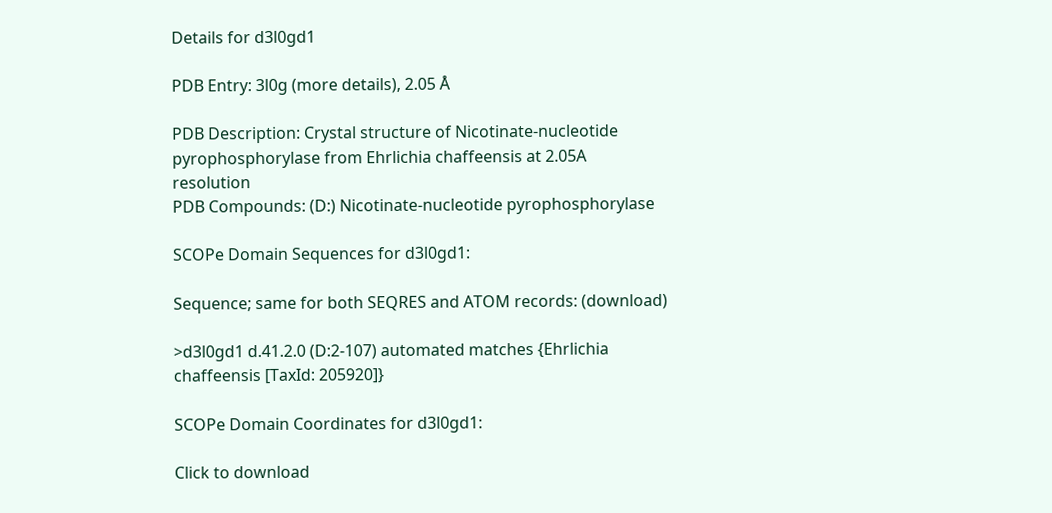Details for d3l0gd1

PDB Entry: 3l0g (more details), 2.05 Å

PDB Description: Crystal structure of Nicotinate-nucleotide pyrophosphorylase from Ehrlichia chaffeensis at 2.05A resolution
PDB Compounds: (D:) Nicotinate-nucleotide pyrophosphorylase

SCOPe Domain Sequences for d3l0gd1:

Sequence; same for both SEQRES and ATOM records: (download)

>d3l0gd1 d.41.2.0 (D:2-107) automated matches {Ehrlichia chaffeensis [TaxId: 205920]}

SCOPe Domain Coordinates for d3l0gd1:

Click to download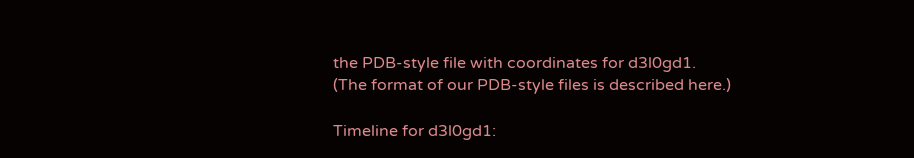the PDB-style file with coordinates for d3l0gd1.
(The format of our PDB-style files is described here.)

Timeline for d3l0gd1: